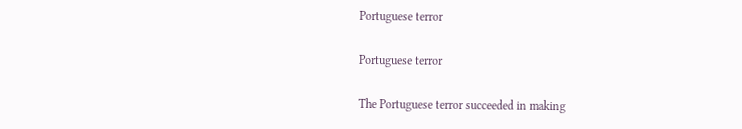Portuguese terror

Portuguese terror

The Portuguese terror succeeded in making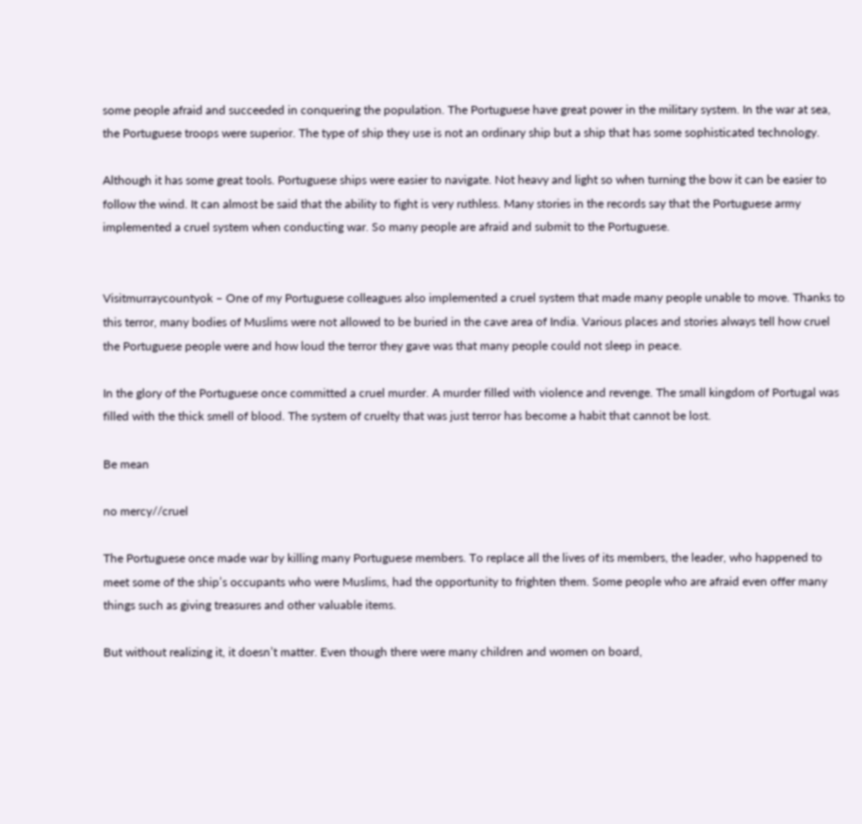some people afraid and succeeded in conquering the population. The Portuguese have great power in the military system. In the war at sea, the Portuguese troops were superior. The type of ship they use is not an ordinary ship but a ship that has some sophisticated technology.

Although it has some great tools. Portuguese ships were easier to navigate. Not heavy and light so when turning the bow it can be easier to follow the wind. It can almost be said that the ability to fight is very ruthless. Many stories in the records say that the Portuguese army implemented a cruel system when conducting war. So many people are afraid and submit to the Portuguese.


Visitmurraycountyok – One of my Portuguese colleagues also implemented a cruel system that made many people unable to move. Thanks to this terror, many bodies of Muslims were not allowed to be buried in the cave area of India. Various places and stories always tell how cruel the Portuguese people were and how loud the terror they gave was that many people could not sleep in peace.

In the glory of the Portuguese once committed a cruel murder. A murder filled with violence and revenge. The small kingdom of Portugal was filled with the thick smell of blood. The system of cruelty that was just terror has become a habit that cannot be lost.

Be mean

no mercy//cruel

The Portuguese once made war by killing many Portuguese members. To replace all the lives of its members, the leader, who happened to meet some of the ship’s occupants who were Muslims, had the opportunity to frighten them. Some people who are afraid even offer many things such as giving treasures and other valuable items.

But without realizing it, it doesn’t matter. Even though there were many children and women on board,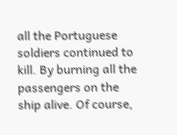all the Portuguese soldiers continued to kill. By burning all the passengers on the ship alive. Of course,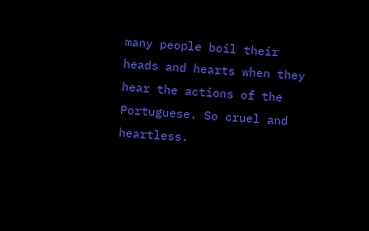many people boil their heads and hearts when they hear the actions of the Portuguese. So cruel and heartless.